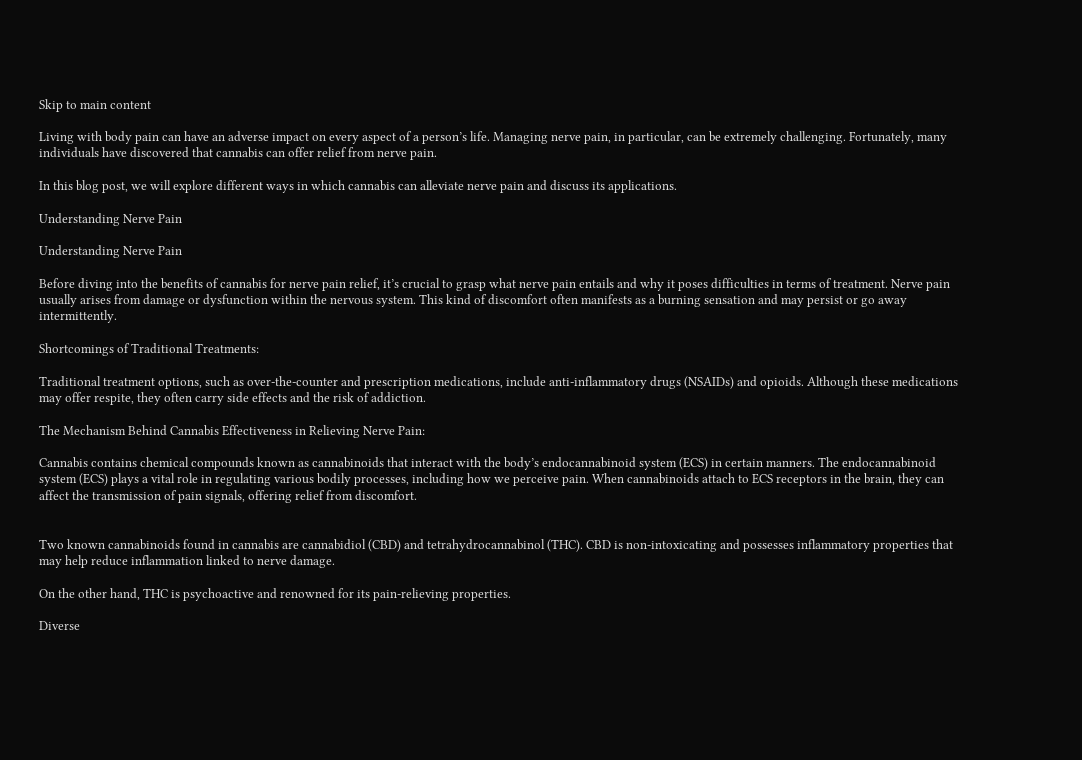Skip to main content

Living with body pain can have an adverse impact on every aspect of a person’s life. Managing nerve pain, in particular, can be extremely challenging. Fortunately, many individuals have discovered that cannabis can offer relief from nerve pain.

In this blog post, we will explore different ways in which cannabis can alleviate nerve pain and discuss its applications.

Understanding Nerve Pain

Understanding Nerve Pain

Before diving into the benefits of cannabis for nerve pain relief, it’s crucial to grasp what nerve pain entails and why it poses difficulties in terms of treatment. Nerve pain usually arises from damage or dysfunction within the nervous system. This kind of discomfort often manifests as a burning sensation and may persist or go away intermittently.

Shortcomings of Traditional Treatments:

Traditional treatment options, such as over-the-counter and prescription medications, include anti-inflammatory drugs (NSAIDs) and opioids. Although these medications may offer respite, they often carry side effects and the risk of addiction.

The Mechanism Behind Cannabis Effectiveness in Relieving Nerve Pain:

Cannabis contains chemical compounds known as cannabinoids that interact with the body’s endocannabinoid system (ECS) in certain manners. The endocannabinoid system (ECS) plays a vital role in regulating various bodily processes, including how we perceive pain. When cannabinoids attach to ECS receptors in the brain, they can affect the transmission of pain signals, offering relief from discomfort.


Two known cannabinoids found in cannabis are cannabidiol (CBD) and tetrahydrocannabinol (THC). CBD is non-intoxicating and possesses inflammatory properties that may help reduce inflammation linked to nerve damage.

On the other hand, THC is psychoactive and renowned for its pain-relieving properties.

Diverse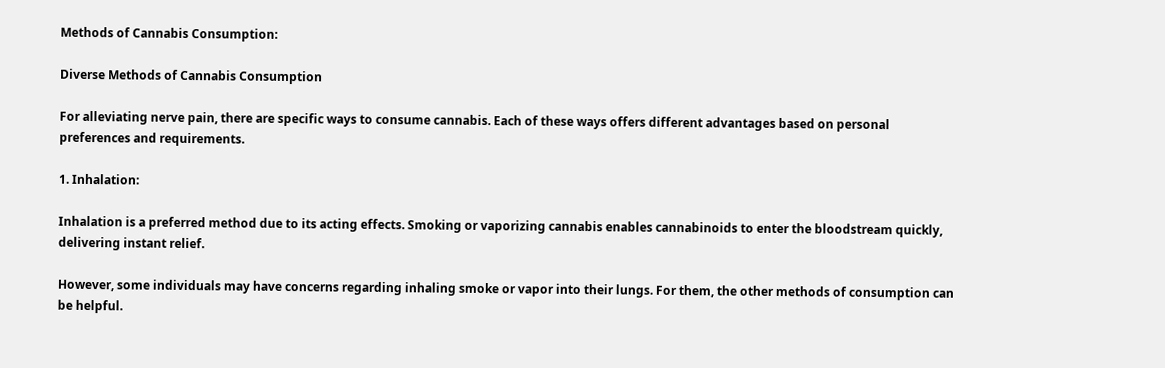Methods of Cannabis Consumption:

Diverse Methods of Cannabis Consumption

For alleviating nerve pain, there are specific ways to consume cannabis. Each of these ways offers different advantages based on personal preferences and requirements.

1. Inhalation:

Inhalation is a preferred method due to its acting effects. Smoking or vaporizing cannabis enables cannabinoids to enter the bloodstream quickly, delivering instant relief.

However, some individuals may have concerns regarding inhaling smoke or vapor into their lungs. For them, the other methods of consumption can be helpful.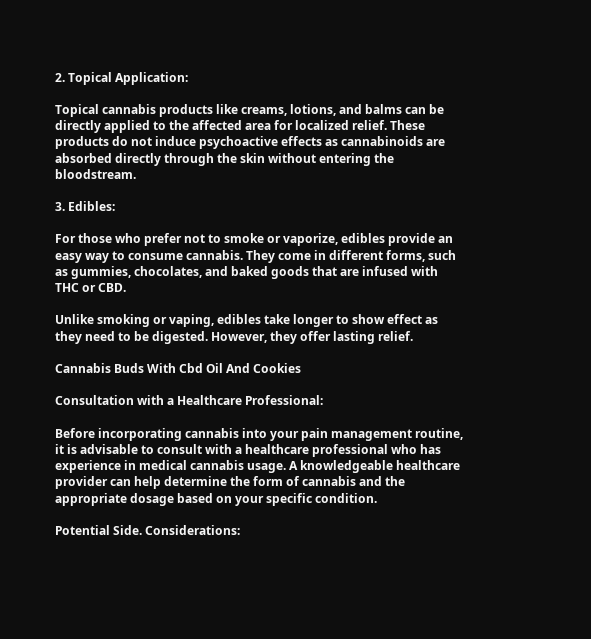2. Topical Application:

Topical cannabis products like creams, lotions, and balms can be directly applied to the affected area for localized relief. These products do not induce psychoactive effects as cannabinoids are absorbed directly through the skin without entering the bloodstream.

3. Edibles:

For those who prefer not to smoke or vaporize, edibles provide an easy way to consume cannabis. They come in different forms, such as gummies, chocolates, and baked goods that are infused with THC or CBD.

Unlike smoking or vaping, edibles take longer to show effect as they need to be digested. However, they offer lasting relief.

Cannabis Buds With Cbd Oil And Cookies

Consultation with a Healthcare Professional:

Before incorporating cannabis into your pain management routine, it is advisable to consult with a healthcare professional who has experience in medical cannabis usage. A knowledgeable healthcare provider can help determine the form of cannabis and the appropriate dosage based on your specific condition.

Potential Side. Considerations: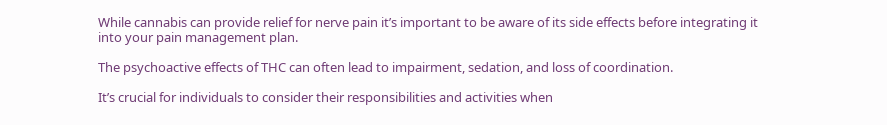While cannabis can provide relief for nerve pain it’s important to be aware of its side effects before integrating it into your pain management plan.

The psychoactive effects of THC can often lead to impairment, sedation, and loss of coordination.

It’s crucial for individuals to consider their responsibilities and activities when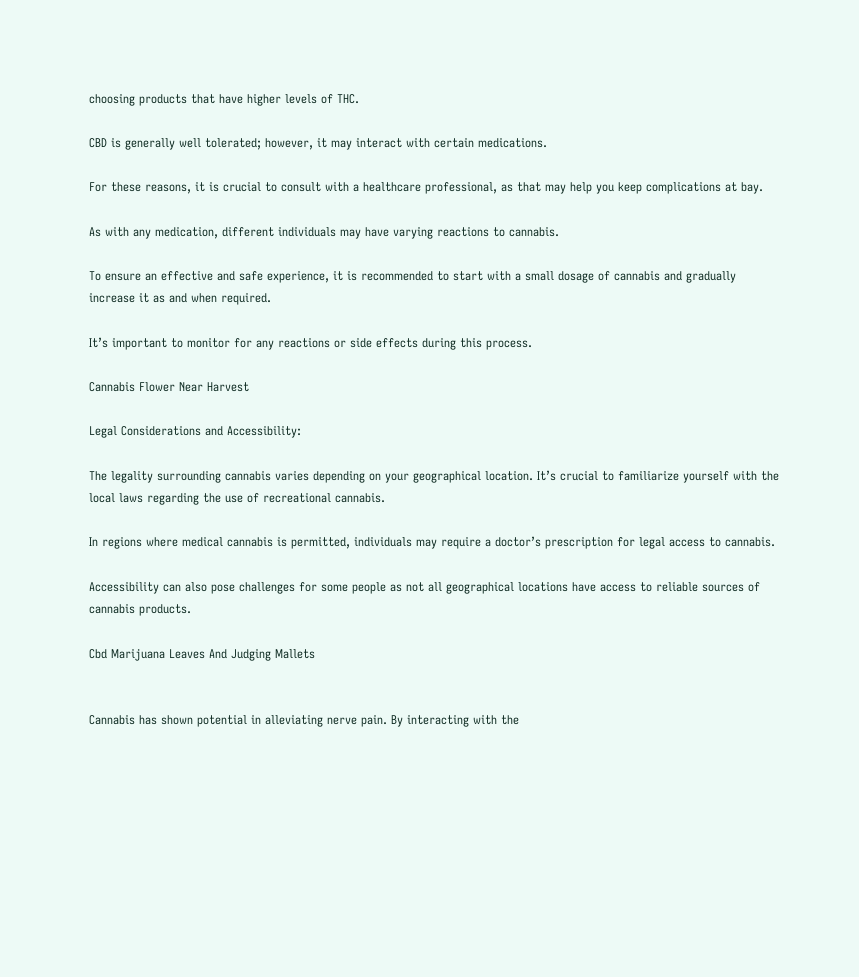choosing products that have higher levels of THC.

CBD is generally well tolerated; however, it may interact with certain medications.

For these reasons, it is crucial to consult with a healthcare professional, as that may help you keep complications at bay.

As with any medication, different individuals may have varying reactions to cannabis.

To ensure an effective and safe experience, it is recommended to start with a small dosage of cannabis and gradually increase it as and when required.

It’s important to monitor for any reactions or side effects during this process.

Cannabis Flower Near Harvest

Legal Considerations and Accessibility:

The legality surrounding cannabis varies depending on your geographical location. It’s crucial to familiarize yourself with the local laws regarding the use of recreational cannabis.

In regions where medical cannabis is permitted, individuals may require a doctor’s prescription for legal access to cannabis.

Accessibility can also pose challenges for some people as not all geographical locations have access to reliable sources of cannabis products.

Cbd Marijuana Leaves And Judging Mallets


Cannabis has shown potential in alleviating nerve pain. By interacting with the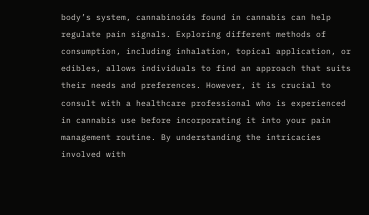body’s system, cannabinoids found in cannabis can help regulate pain signals. Exploring different methods of consumption, including inhalation, topical application, or edibles, allows individuals to find an approach that suits their needs and preferences. However, it is crucial to consult with a healthcare professional who is experienced in cannabis use before incorporating it into your pain management routine. By understanding the intricacies involved with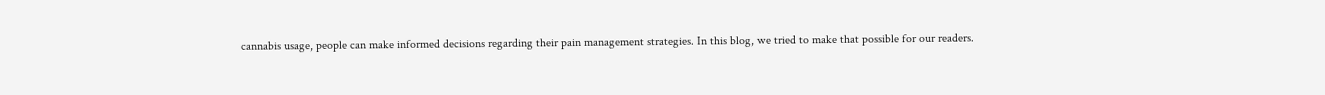cannabis usage, people can make informed decisions regarding their pain management strategies. In this blog, we tried to make that possible for our readers.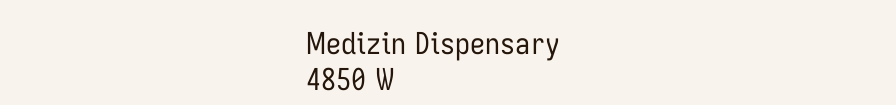Medizin Dispensary
4850 W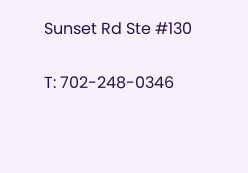Sunset Rd Ste #130

T: 702-248-0346